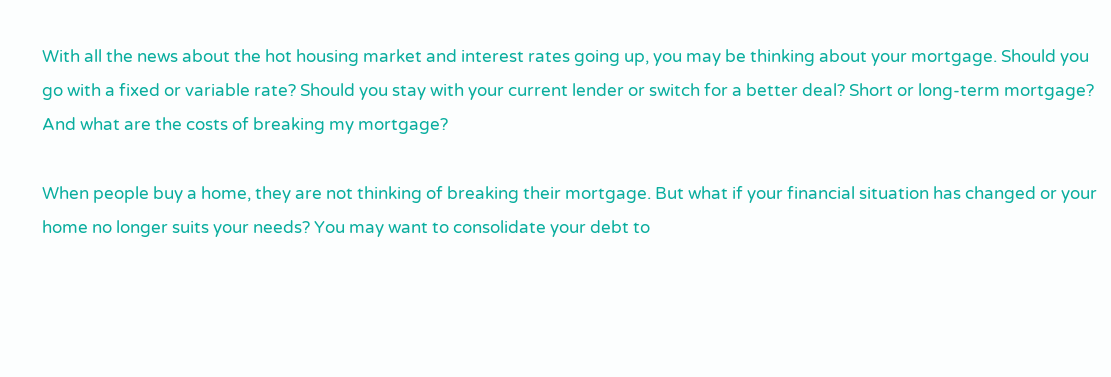With all the news about the hot housing market and interest rates going up, you may be thinking about your mortgage. Should you go with a fixed or variable rate? Should you stay with your current lender or switch for a better deal? Short or long-term mortgage? And what are the costs of breaking my mortgage?

When people buy a home, they are not thinking of breaking their mortgage. But what if your financial situation has changed or your home no longer suits your needs? You may want to consolidate your debt to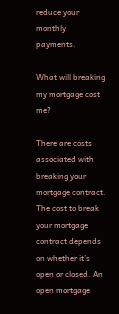reduce your monthly payments.

What will breaking my mortgage cost me?

There are costs associated with breaking your mortgage contract.
The cost to break your mortgage contract depends on whether it’s open or closed. An open mortgage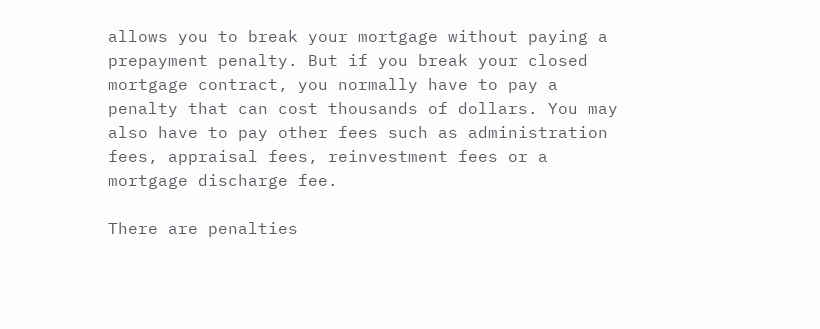allows you to break your mortgage without paying a prepayment penalty. But if you break your closed mortgage contract, you normally have to pay a penalty that can cost thousands of dollars. You may also have to pay other fees such as administration fees, appraisal fees, reinvestment fees or a mortgage discharge fee.

There are penalties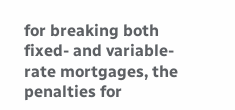for breaking both fixed- and variable-rate mortgages, the penalties for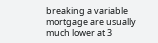breaking a variable mortgage are usually much lower at 3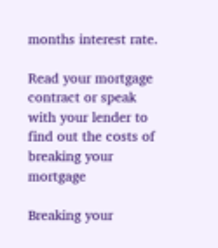months interest rate.

Read your mortgage contract or speak with your lender to find out the costs of breaking your mortgage

Breaking your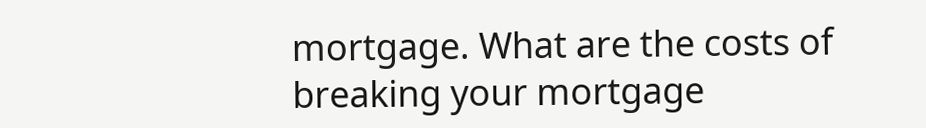mortgage. What are the costs of breaking your mortgage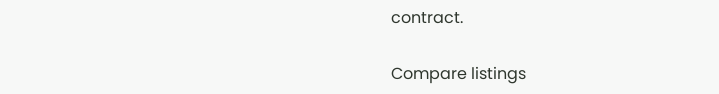contract.

Compare listings